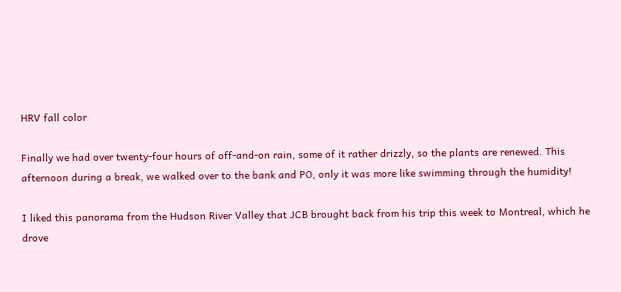HRV fall color

Finally we had over twenty-four hours of off-and-on rain, some of it rather drizzly, so the plants are renewed. This afternoon during a break, we walked over to the bank and PO, only it was more like swimming through the humidity!

I liked this panorama from the Hudson River Valley that JCB brought back from his trip this week to Montreal, which he drove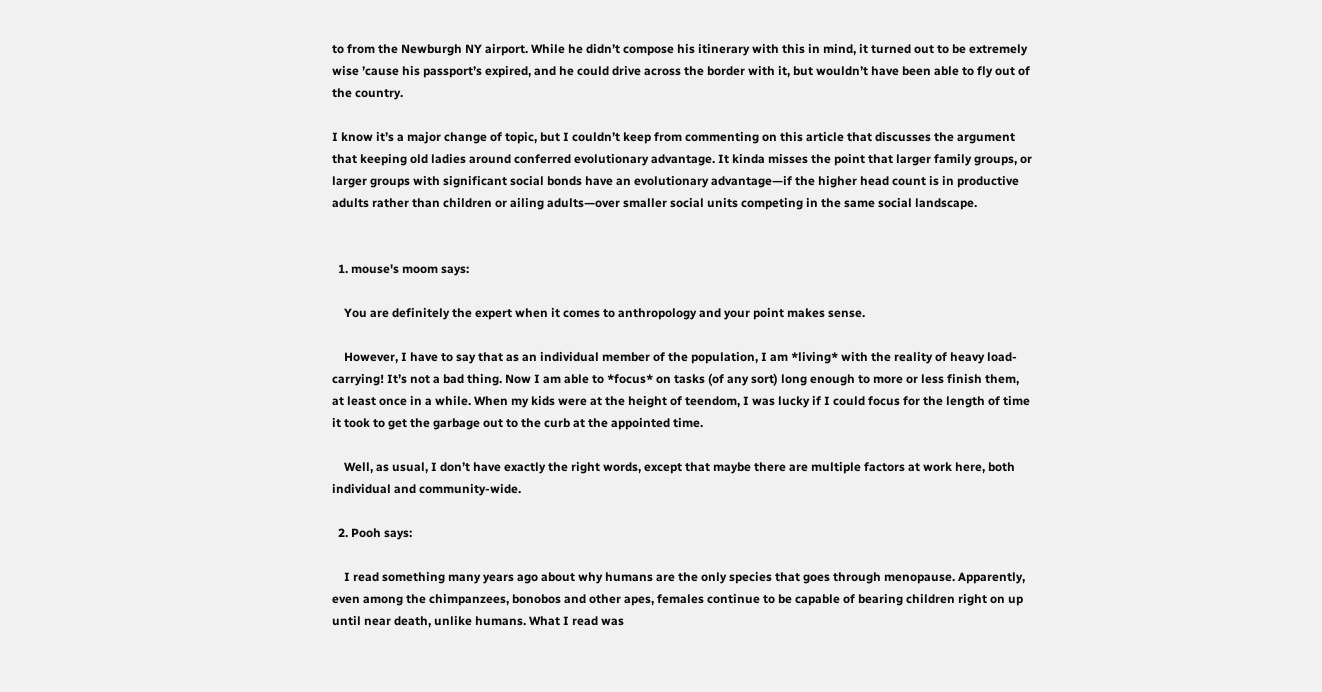to from the Newburgh NY airport. While he didn’t compose his itinerary with this in mind, it turned out to be extremely wise ’cause his passport’s expired, and he could drive across the border with it, but wouldn’t have been able to fly out of the country.

I know it’s a major change of topic, but I couldn’t keep from commenting on this article that discusses the argument that keeping old ladies around conferred evolutionary advantage. It kinda misses the point that larger family groups, or larger groups with significant social bonds have an evolutionary advantage—if the higher head count is in productive adults rather than children or ailing adults—over smaller social units competing in the same social landscape.


  1. mouse's moom says:

    You are definitely the expert when it comes to anthropology and your point makes sense.

    However, I have to say that as an individual member of the population, I am *living* with the reality of heavy load-carrying! It’s not a bad thing. Now I am able to *focus* on tasks (of any sort) long enough to more or less finish them, at least once in a while. When my kids were at the height of teendom, I was lucky if I could focus for the length of time it took to get the garbage out to the curb at the appointed time.

    Well, as usual, I don’t have exactly the right words, except that maybe there are multiple factors at work here, both individual and community-wide.

  2. Pooh says:

    I read something many years ago about why humans are the only species that goes through menopause. Apparently, even among the chimpanzees, bonobos and other apes, females continue to be capable of bearing children right on up until near death, unlike humans. What I read was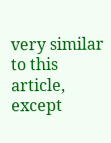very similar to this article, except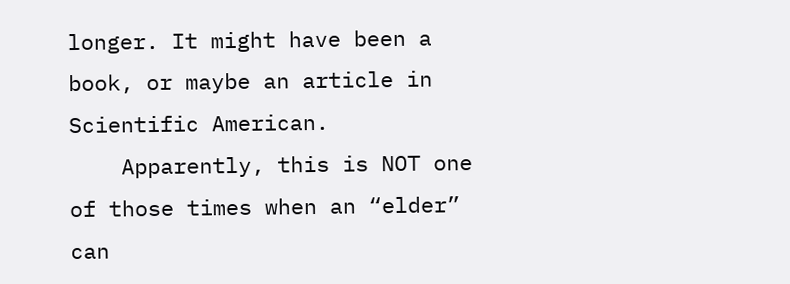longer. It might have been a book, or maybe an article in Scientific American.
    Apparently, this is NOT one of those times when an “elder” can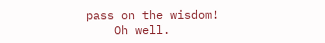pass on the wisdom!
    Oh well.